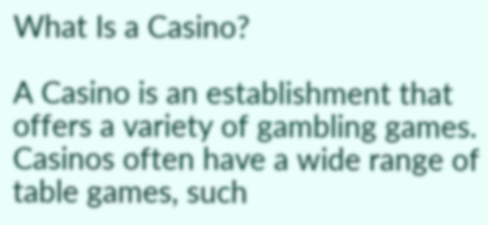What Is a Casino?

A Casino is an establishment that offers a variety of gambling games. Casinos often have a wide range of table games, such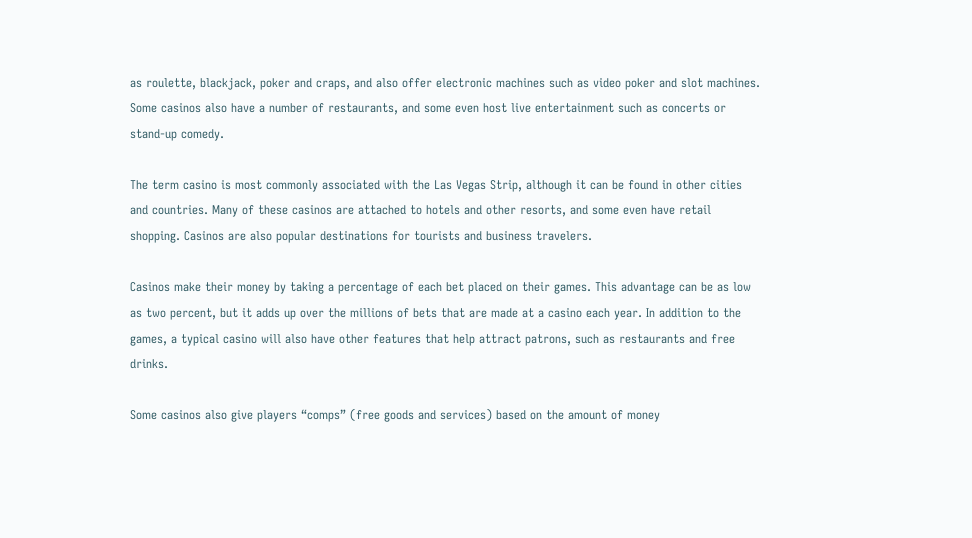as roulette, blackjack, poker and craps, and also offer electronic machines such as video poker and slot machines. Some casinos also have a number of restaurants, and some even host live entertainment such as concerts or stand-up comedy.

The term casino is most commonly associated with the Las Vegas Strip, although it can be found in other cities and countries. Many of these casinos are attached to hotels and other resorts, and some even have retail shopping. Casinos are also popular destinations for tourists and business travelers.

Casinos make their money by taking a percentage of each bet placed on their games. This advantage can be as low as two percent, but it adds up over the millions of bets that are made at a casino each year. In addition to the games, a typical casino will also have other features that help attract patrons, such as restaurants and free drinks.

Some casinos also give players “comps” (free goods and services) based on the amount of money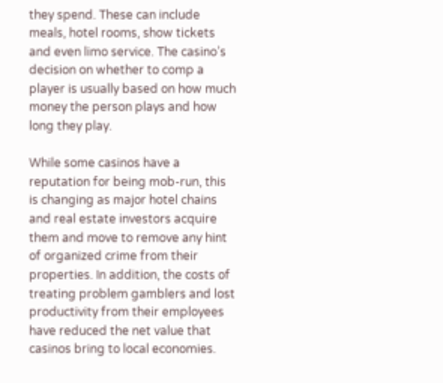they spend. These can include meals, hotel rooms, show tickets and even limo service. The casino’s decision on whether to comp a player is usually based on how much money the person plays and how long they play.

While some casinos have a reputation for being mob-run, this is changing as major hotel chains and real estate investors acquire them and move to remove any hint of organized crime from their properties. In addition, the costs of treating problem gamblers and lost productivity from their employees have reduced the net value that casinos bring to local economies.